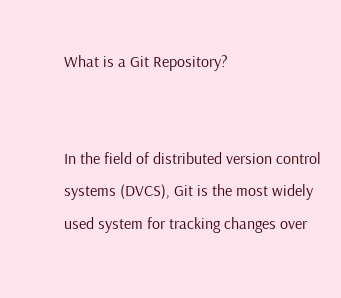What is a Git Repository?


In the field of distributed version control systems (DVCS), Git is the most widely used system for tracking changes over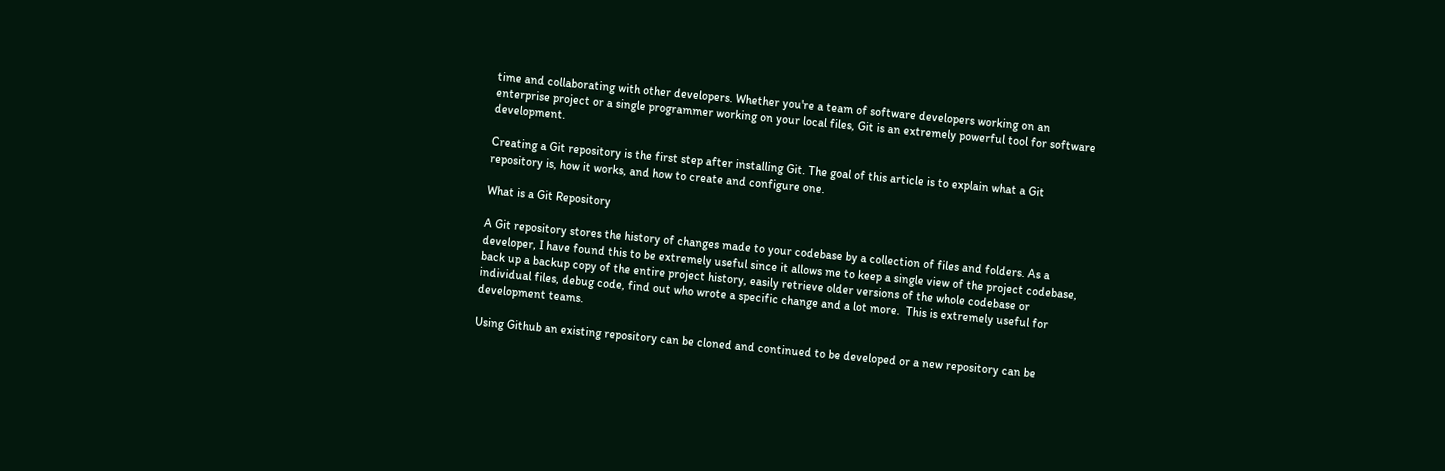time and collaborating with other developers. Whether you're a team of software developers working on an enterprise project or a single programmer working on your local files, Git is an extremely powerful tool for software development.

Creating a Git repository is the first step after installing Git. The goal of this article is to explain what a Git repository is, how it works, and how to create and configure one.

What is a Git Repository

A Git repository stores the history of changes made to your codebase by a collection of files and folders. As a developer, I have found this to be extremely useful since it allows me to keep a single view of the project codebase, back up a backup copy of the entire project history, easily retrieve older versions of the whole codebase or individual files, debug code, find out who wrote a specific change and a lot more.  This is extremely useful for development teams.

Using Github an existing repository can be cloned and continued to be developed or a new repository can be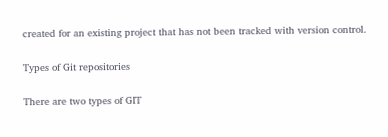created for an existing project that has not been tracked with version control.

Types of Git repositories

There are two types of GIT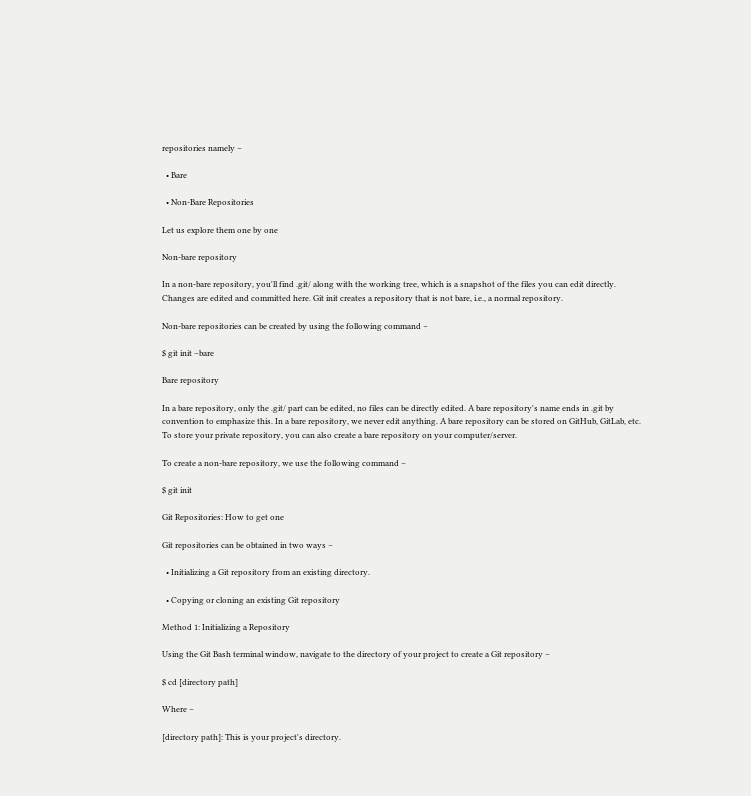repositories namely −

  • Bare

  • Non-Bare Repositories

Let us explore them one by one

Non-bare repository

In a non-bare repository, you'll find .git/ along with the working tree, which is a snapshot of the files you can edit directly. Changes are edited and committed here. Git init creates a repository that is not bare, i.e., a normal repository.

Non-bare repositories can be created by using the following command −

$ git init –bare

Bare repository

In a bare repository, only the .git/ part can be edited, no files can be directly edited. A bare repository's name ends in .git by convention to emphasize this. In a bare repository, we never edit anything. A bare repository can be stored on GitHub, GitLab, etc. To store your private repository, you can also create a bare repository on your computer/server.

To create a non-bare repository, we use the following command −

$ git init

Git Repositories: How to get one

Git repositories can be obtained in two ways −

  • Initializing a Git repository from an existing directory.

  • Copying or cloning an existing Git repository

Method 1: Initializing a Repository

Using the Git Bash terminal window, navigate to the directory of your project to create a Git repository −

$ cd [directory path]

Where −

[directory path]: This is your project's directory.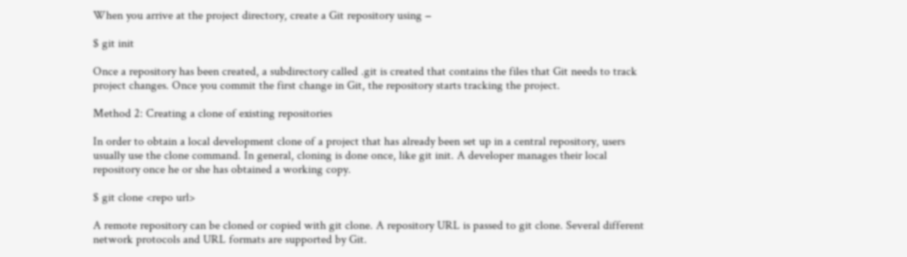When you arrive at the project directory, create a Git repository using −

$ git init

Once a repository has been created, a subdirectory called .git is created that contains the files that Git needs to track project changes. Once you commit the first change in Git, the repository starts tracking the project.

Method 2: Creating a clone of existing repositories

In order to obtain a local development clone of a project that has already been set up in a central repository, users usually use the clone command. In general, cloning is done once, like git init. A developer manages their local repository once he or she has obtained a working copy.

$ git clone <repo url>

A remote repository can be cloned or copied with git clone. A repository URL is passed to git clone. Several different network protocols and URL formats are supported by Git.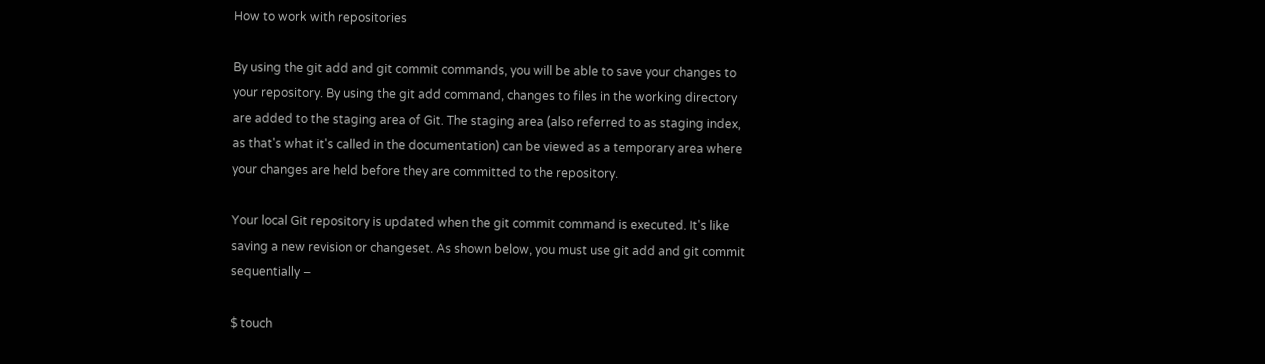How to work with repositories

By using the git add and git commit commands, you will be able to save your changes to your repository. By using the git add command, changes to files in the working directory are added to the staging area of Git. The staging area (also referred to as staging index, as that's what it's called in the documentation) can be viewed as a temporary area where your changes are held before they are committed to the repository.

Your local Git repository is updated when the git commit command is executed. It's like saving a new revision or changeset. As shown below, you must use git add and git commit sequentially −

$ touch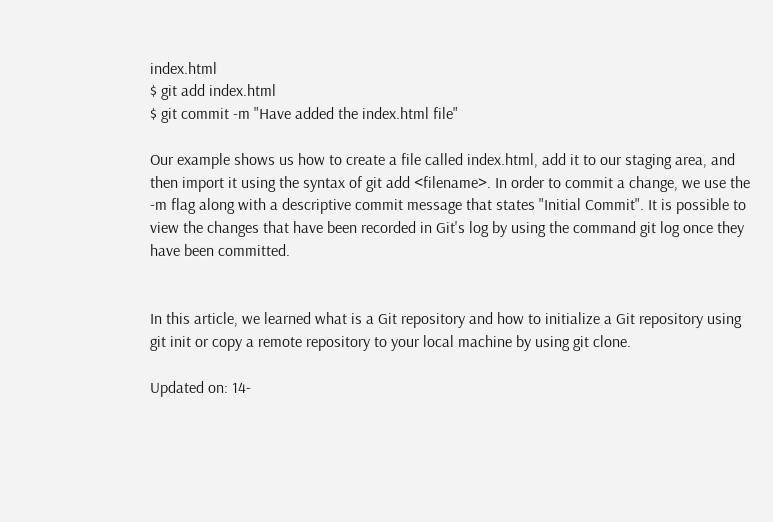index.html
$ git add index.html
$ git commit -m "Have added the index.html file"

Our example shows us how to create a file called index.html, add it to our staging area, and then import it using the syntax of git add <filename>. In order to commit a change, we use the -m flag along with a descriptive commit message that states "Initial Commit". It is possible to view the changes that have been recorded in Git's log by using the command git log once they have been committed.


In this article, we learned what is a Git repository and how to initialize a Git repository using git init or copy a remote repository to your local machine by using git clone.

Updated on: 14-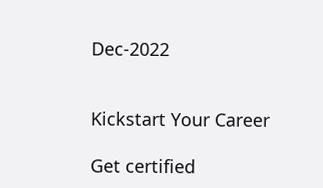Dec-2022


Kickstart Your Career

Get certified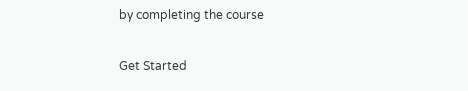by completing the course

Get Started